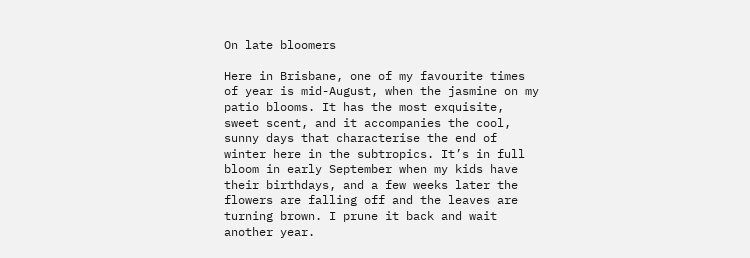On late bloomers

Here in Brisbane, one of my favourite times of year is mid-August, when the jasmine on my patio blooms. It has the most exquisite, sweet scent, and it accompanies the cool, sunny days that characterise the end of winter here in the subtropics. It’s in full bloom in early September when my kids have their birthdays, and a few weeks later the flowers are falling off and the leaves are turning brown. I prune it back and wait another year.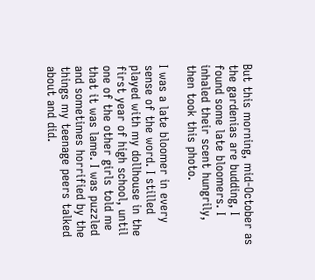But this morning, mid-October as the gardenias are budding, I found some late bloomers. I inhaled their scent hungrily, then took this photo.

I was a late bloomer in every sense of the word. I stilled played with my dollhouse in the first year of high school, until one of the other girls told me that it was lame. I was puzzled and sometimes horrified by the things my teenage peers talked about and did.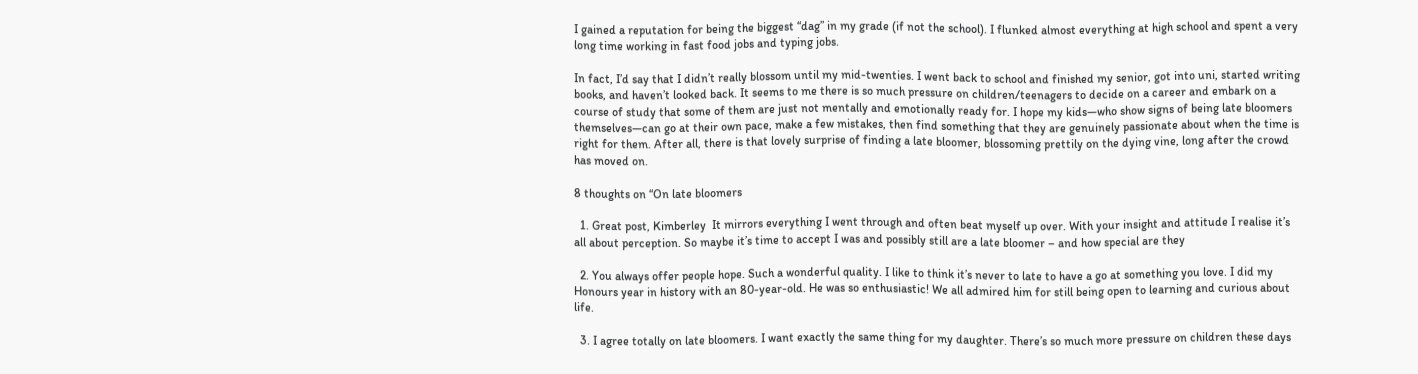I gained a reputation for being the biggest “dag” in my grade (if not the school). I flunked almost everything at high school and spent a very long time working in fast food jobs and typing jobs.

In fact, I’d say that I didn’t really blossom until my mid-twenties. I went back to school and finished my senior, got into uni, started writing books, and haven’t looked back. It seems to me there is so much pressure on children/teenagers to decide on a career and embark on a course of study that some of them are just not mentally and emotionally ready for. I hope my kids—who show signs of being late bloomers themselves—can go at their own pace, make a few mistakes, then find something that they are genuinely passionate about when the time is right for them. After all, there is that lovely surprise of finding a late bloomer, blossoming prettily on the dying vine, long after the crowd has moved on.

8 thoughts on “On late bloomers

  1. Great post, Kimberley  It mirrors everything I went through and often beat myself up over. With your insight and attitude I realise it’s all about perception. So maybe it’s time to accept I was and possibly still are a late bloomer – and how special are they

  2. You always offer people hope. Such a wonderful quality. I like to think it’s never to late to have a go at something you love. I did my Honours year in history with an 80-year-old. He was so enthusiastic! We all admired him for still being open to learning and curious about life.

  3. I agree totally on late bloomers. I want exactly the same thing for my daughter. There’s so much more pressure on children these days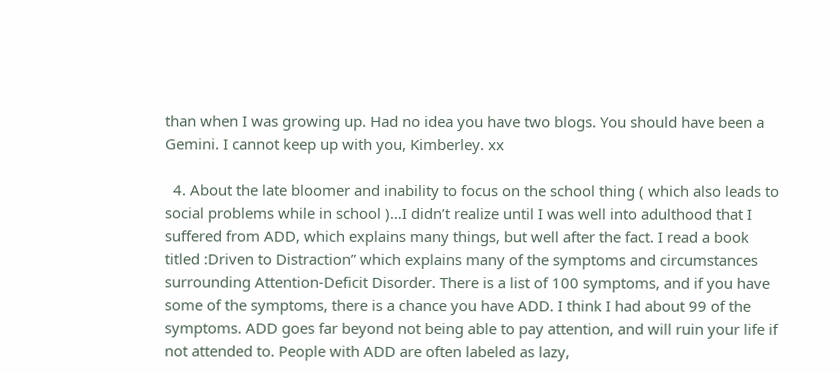than when I was growing up. Had no idea you have two blogs. You should have been a Gemini. I cannot keep up with you, Kimberley. xx

  4. About the late bloomer and inability to focus on the school thing ( which also leads to social problems while in school )…I didn’t realize until I was well into adulthood that I suffered from ADD, which explains many things, but well after the fact. I read a book titled :Driven to Distraction” which explains many of the symptoms and circumstances surrounding Attention-Deficit Disorder. There is a list of 100 symptoms, and if you have some of the symptoms, there is a chance you have ADD. I think I had about 99 of the symptoms. ADD goes far beyond not being able to pay attention, and will ruin your life if not attended to. People with ADD are often labeled as lazy,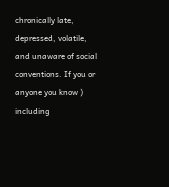chronically late, depressed, volatile, and unaware of social conventions. If you or anyone you know ) including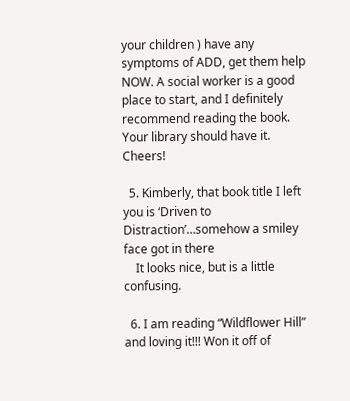your children ) have any symptoms of ADD, get them help NOW. A social worker is a good place to start, and I definitely recommend reading the book. Your library should have it. Cheers!

  5. Kimberly, that book title I left you is ‘Driven to Distraction’…somehow a smiley face got in there
    It looks nice, but is a little confusing.

  6. I am reading “Wildflower Hill” and loving it!!! Won it off of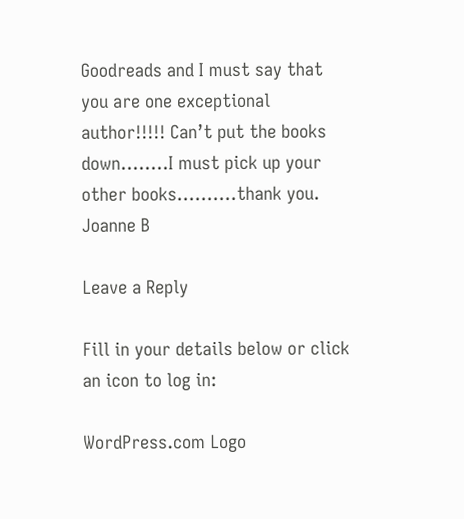Goodreads and I must say that you are one exceptional author!!!!! Can’t put the books down……..I must pick up your other books……….thank you. Joanne B

Leave a Reply

Fill in your details below or click an icon to log in:

WordPress.com Logo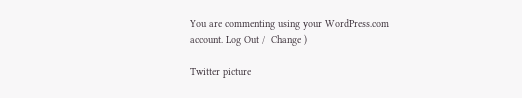You are commenting using your WordPress.com account. Log Out /  Change )

Twitter picture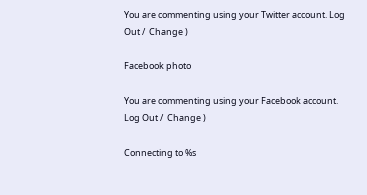You are commenting using your Twitter account. Log Out /  Change )

Facebook photo

You are commenting using your Facebook account. Log Out /  Change )

Connecting to %s